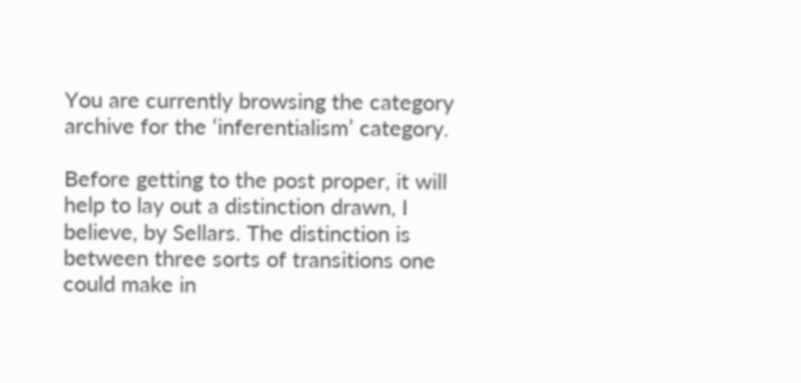You are currently browsing the category archive for the ‘inferentialism’ category.

Before getting to the post proper, it will help to lay out a distinction drawn, I believe, by Sellars. The distinction is between three sorts of transitions one could make in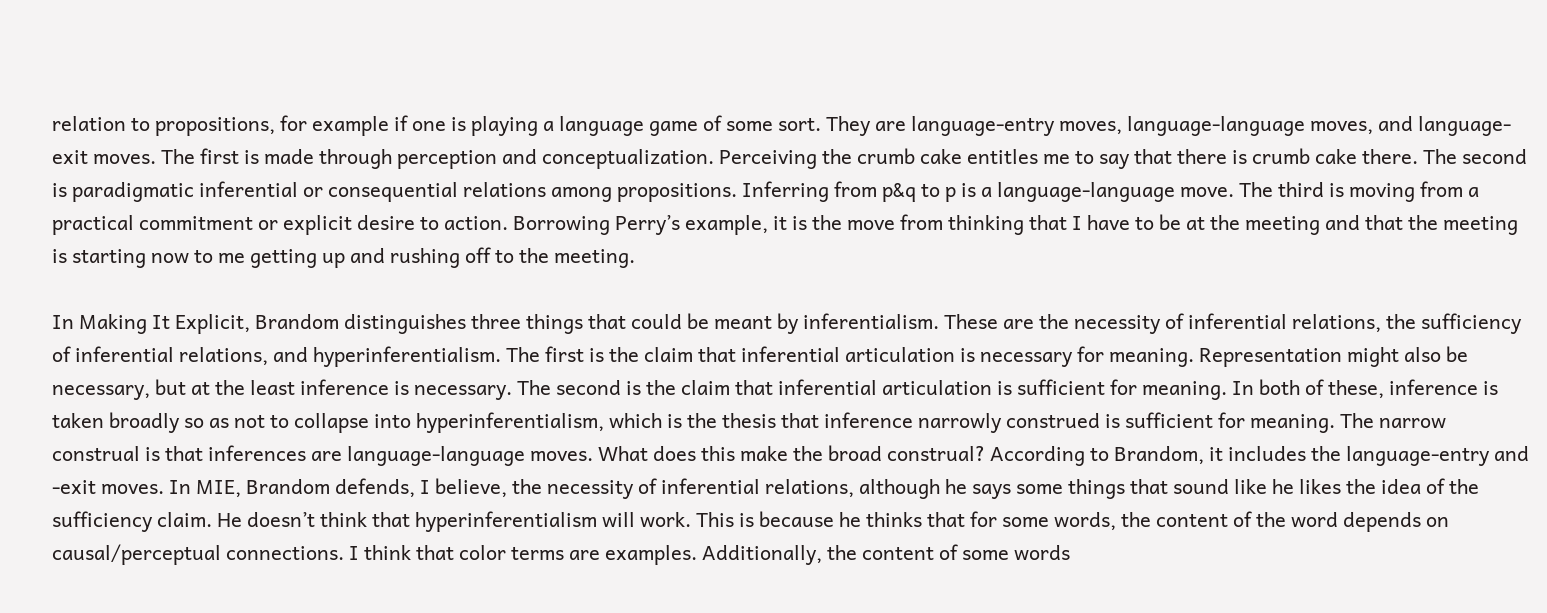relation to propositions, for example if one is playing a language game of some sort. They are language-entry moves, language-language moves, and language-exit moves. The first is made through perception and conceptualization. Perceiving the crumb cake entitles me to say that there is crumb cake there. The second is paradigmatic inferential or consequential relations among propositions. Inferring from p&q to p is a language-language move. The third is moving from a practical commitment or explicit desire to action. Borrowing Perry’s example, it is the move from thinking that I have to be at the meeting and that the meeting is starting now to me getting up and rushing off to the meeting.

In Making It Explicit, Brandom distinguishes three things that could be meant by inferentialism. These are the necessity of inferential relations, the sufficiency of inferential relations, and hyperinferentialism. The first is the claim that inferential articulation is necessary for meaning. Representation might also be necessary, but at the least inference is necessary. The second is the claim that inferential articulation is sufficient for meaning. In both of these, inference is taken broadly so as not to collapse into hyperinferentialism, which is the thesis that inference narrowly construed is sufficient for meaning. The narrow construal is that inferences are language-language moves. What does this make the broad construal? According to Brandom, it includes the language-entry and -exit moves. In MIE, Brandom defends, I believe, the necessity of inferential relations, although he says some things that sound like he likes the idea of the sufficiency claim. He doesn’t think that hyperinferentialism will work. This is because he thinks that for some words, the content of the word depends on causal/perceptual connections. I think that color terms are examples. Additionally, the content of some words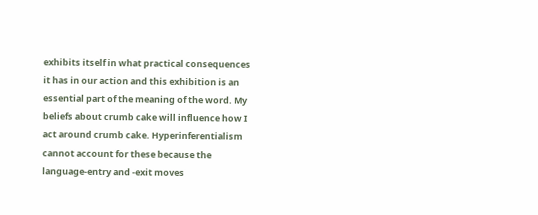exhibits itself in what practical consequences it has in our action and this exhibition is an essential part of the meaning of the word. My beliefs about crumb cake will influence how I act around crumb cake. Hyperinferentialism cannot account for these because the language-entry and -exit moves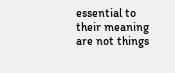essential to their meaning are not things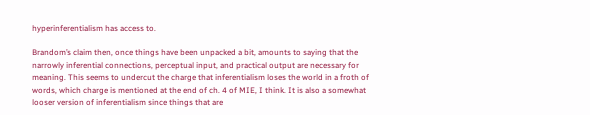hyperinferentialism has access to.

Brandom’s claim then, once things have been unpacked a bit, amounts to saying that the narrowly inferential connections, perceptual input, and practical output are necessary for meaning. This seems to undercut the charge that inferentialism loses the world in a froth of words, which charge is mentioned at the end of ch. 4 of MIE, I think. It is also a somewhat looser version of inferentialism since things that are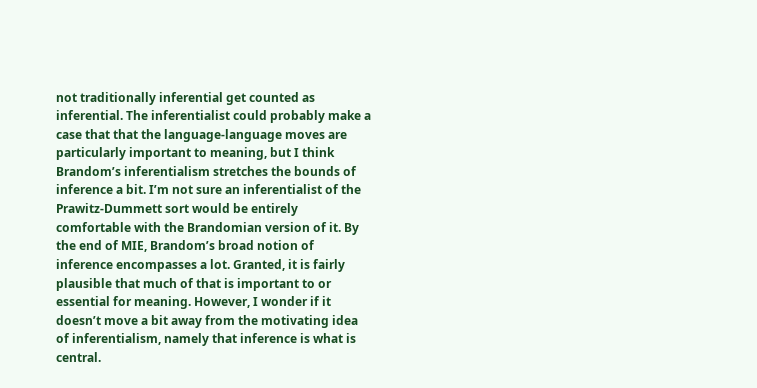not traditionally inferential get counted as inferential. The inferentialist could probably make a case that that the language-language moves are particularly important to meaning, but I think Brandom’s inferentialism stretches the bounds of inference a bit. I’m not sure an inferentialist of the Prawitz-Dummett sort would be entirely comfortable with the Brandomian version of it. By the end of MIE, Brandom’s broad notion of inference encompasses a lot. Granted, it is fairly plausible that much of that is important to or essential for meaning. However, I wonder if it doesn’t move a bit away from the motivating idea of inferentialism, namely that inference is what is central.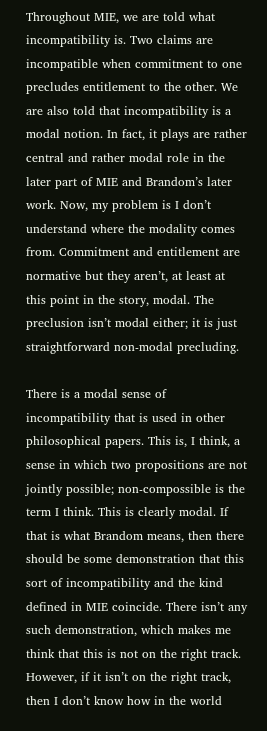Throughout MIE, we are told what incompatibility is. Two claims are incompatible when commitment to one precludes entitlement to the other. We are also told that incompatibility is a modal notion. In fact, it plays are rather central and rather modal role in the later part of MIE and Brandom’s later work. Now, my problem is I don’t understand where the modality comes from. Commitment and entitlement are normative but they aren’t, at least at this point in the story, modal. The preclusion isn’t modal either; it is just straightforward non-modal precluding.

There is a modal sense of incompatibility that is used in other philosophical papers. This is, I think, a sense in which two propositions are not jointly possible; non-compossible is the term I think. This is clearly modal. If that is what Brandom means, then there should be some demonstration that this sort of incompatibility and the kind defined in MIE coincide. There isn’t any such demonstration, which makes me think that this is not on the right track. However, if it isn’t on the right track, then I don’t know how in the world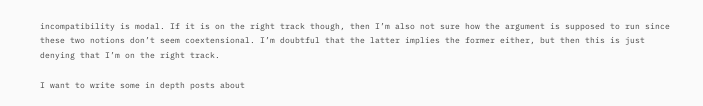incompatibility is modal. If it is on the right track though, then I’m also not sure how the argument is supposed to run since these two notions don’t seem coextensional. I’m doubtful that the latter implies the former either, but then this is just denying that I’m on the right track.

I want to write some in depth posts about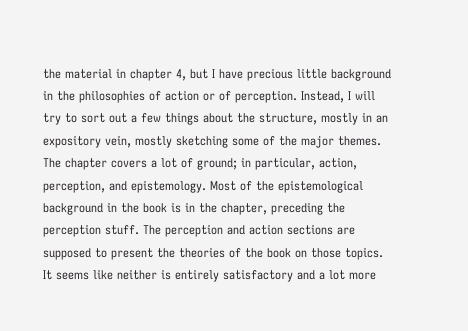the material in chapter 4, but I have precious little background in the philosophies of action or of perception. Instead, I will try to sort out a few things about the structure, mostly in an expository vein, mostly sketching some of the major themes. The chapter covers a lot of ground; in particular, action, perception, and epistemology. Most of the epistemological background in the book is in the chapter, preceding the perception stuff. The perception and action sections are supposed to present the theories of the book on those topics. It seems like neither is entirely satisfactory and a lot more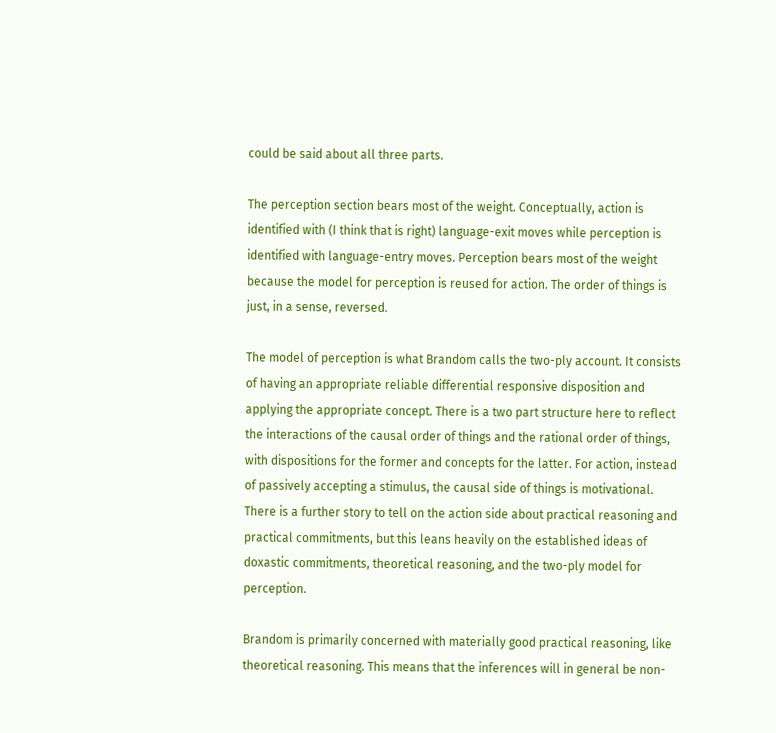could be said about all three parts.

The perception section bears most of the weight. Conceptually, action is identified with (I think that is right) language-exit moves while perception is identified with language-entry moves. Perception bears most of the weight because the model for perception is reused for action. The order of things is just, in a sense, reversed.

The model of perception is what Brandom calls the two-ply account. It consists of having an appropriate reliable differential responsive disposition and applying the appropriate concept. There is a two part structure here to reflect the interactions of the causal order of things and the rational order of things, with dispositions for the former and concepts for the latter. For action, instead of passively accepting a stimulus, the causal side of things is motivational. There is a further story to tell on the action side about practical reasoning and practical commitments, but this leans heavily on the established ideas of doxastic commitments, theoretical reasoning, and the two-ply model for perception.

Brandom is primarily concerned with materially good practical reasoning, like theoretical reasoning. This means that the inferences will in general be non-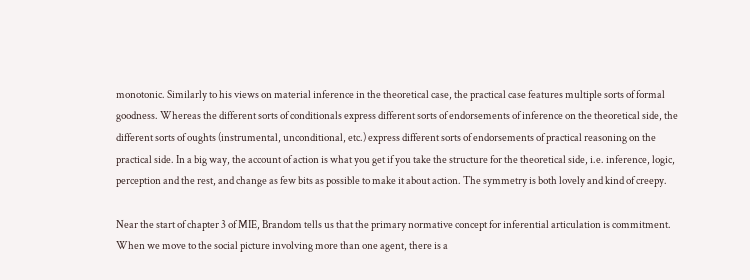monotonic. Similarly to his views on material inference in the theoretical case, the practical case features multiple sorts of formal goodness. Whereas the different sorts of conditionals express different sorts of endorsements of inference on the theoretical side, the different sorts of oughts (instrumental, unconditional, etc.) express different sorts of endorsements of practical reasoning on the practical side. In a big way, the account of action is what you get if you take the structure for the theoretical side, i.e. inference, logic, perception and the rest, and change as few bits as possible to make it about action. The symmetry is both lovely and kind of creepy.

Near the start of chapter 3 of MIE, Brandom tells us that the primary normative concept for inferential articulation is commitment. When we move to the social picture involving more than one agent, there is a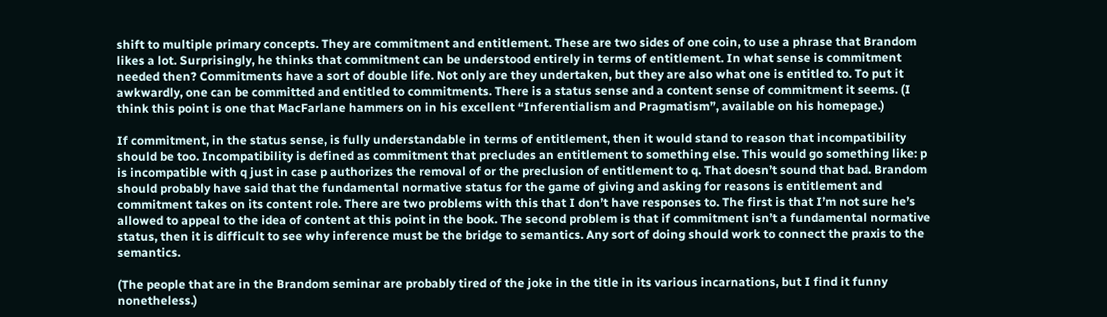shift to multiple primary concepts. They are commitment and entitlement. These are two sides of one coin, to use a phrase that Brandom likes a lot. Surprisingly, he thinks that commitment can be understood entirely in terms of entitlement. In what sense is commitment needed then? Commitments have a sort of double life. Not only are they undertaken, but they are also what one is entitled to. To put it awkwardly, one can be committed and entitled to commitments. There is a status sense and a content sense of commitment it seems. (I think this point is one that MacFarlane hammers on in his excellent “Inferentialism and Pragmatism”, available on his homepage.)

If commitment, in the status sense, is fully understandable in terms of entitlement, then it would stand to reason that incompatibility should be too. Incompatibility is defined as commitment that precludes an entitlement to something else. This would go something like: p is incompatible with q just in case p authorizes the removal of or the preclusion of entitlement to q. That doesn’t sound that bad. Brandom should probably have said that the fundamental normative status for the game of giving and asking for reasons is entitlement and commitment takes on its content role. There are two problems with this that I don’t have responses to. The first is that I’m not sure he’s allowed to appeal to the idea of content at this point in the book. The second problem is that if commitment isn’t a fundamental normative status, then it is difficult to see why inference must be the bridge to semantics. Any sort of doing should work to connect the praxis to the semantics.

(The people that are in the Brandom seminar are probably tired of the joke in the title in its various incarnations, but I find it funny nonetheless.)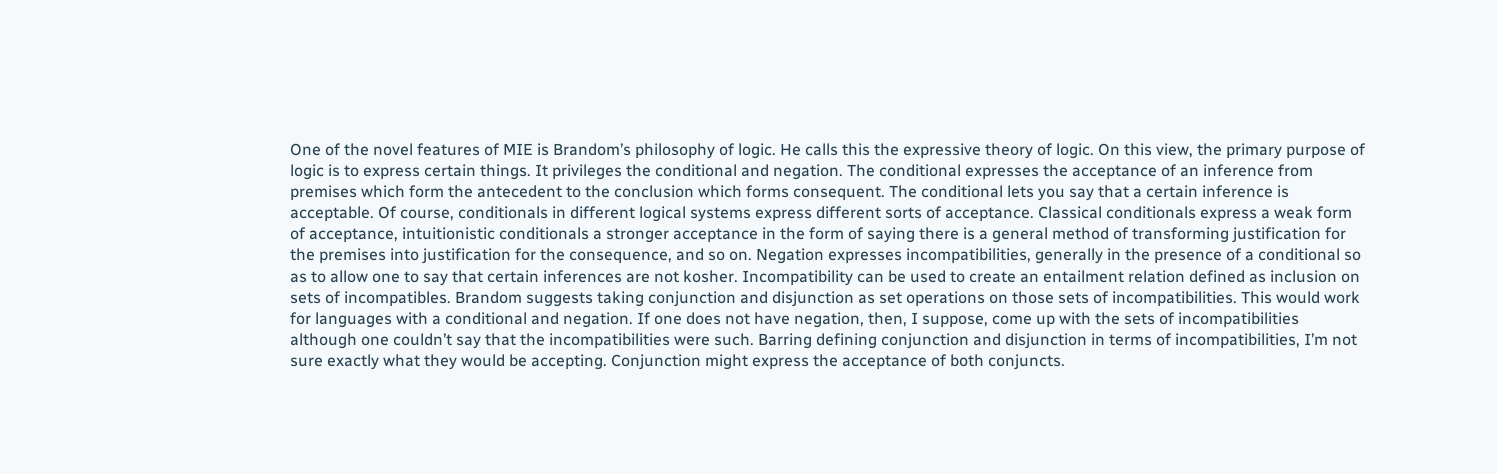One of the novel features of MIE is Brandom’s philosophy of logic. He calls this the expressive theory of logic. On this view, the primary purpose of logic is to express certain things. It privileges the conditional and negation. The conditional expresses the acceptance of an inference from premises which form the antecedent to the conclusion which forms consequent. The conditional lets you say that a certain inference is acceptable. Of course, conditionals in different logical systems express different sorts of acceptance. Classical conditionals express a weak form of acceptance, intuitionistic conditionals a stronger acceptance in the form of saying there is a general method of transforming justification for the premises into justification for the consequence, and so on. Negation expresses incompatibilities, generally in the presence of a conditional so as to allow one to say that certain inferences are not kosher. Incompatibility can be used to create an entailment relation defined as inclusion on sets of incompatibles. Brandom suggests taking conjunction and disjunction as set operations on those sets of incompatibilities. This would work for languages with a conditional and negation. If one does not have negation, then, I suppose, come up with the sets of incompatibilities although one couldn’t say that the incompatibilities were such. Barring defining conjunction and disjunction in terms of incompatibilities, I’m not sure exactly what they would be accepting. Conjunction might express the acceptance of both conjuncts.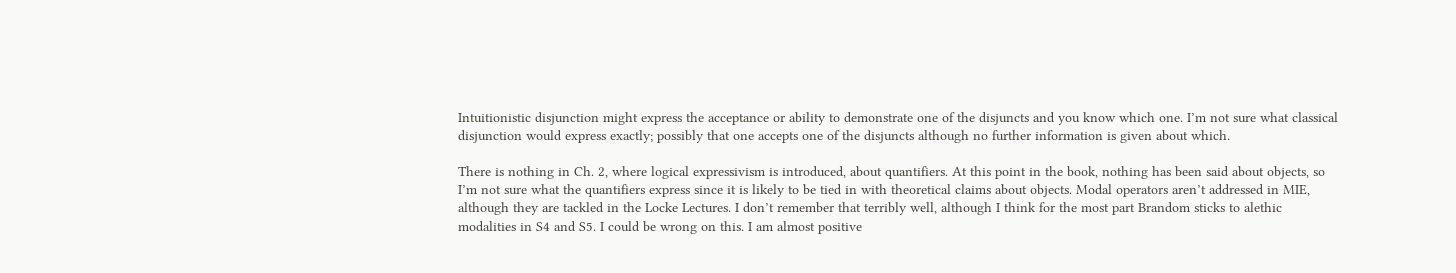Intuitionistic disjunction might express the acceptance or ability to demonstrate one of the disjuncts and you know which one. I’m not sure what classical disjunction would express exactly; possibly that one accepts one of the disjuncts although no further information is given about which.

There is nothing in Ch. 2, where logical expressivism is introduced, about quantifiers. At this point in the book, nothing has been said about objects, so I’m not sure what the quantifiers express since it is likely to be tied in with theoretical claims about objects. Modal operators aren’t addressed in MIE, although they are tackled in the Locke Lectures. I don’t remember that terribly well, although I think for the most part Brandom sticks to alethic modalities in S4 and S5. I could be wrong on this. I am almost positive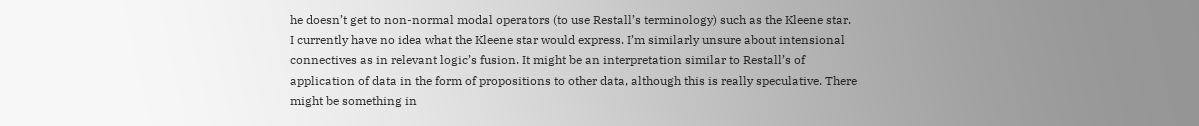he doesn’t get to non-normal modal operators (to use Restall’s terminology) such as the Kleene star. I currently have no idea what the Kleene star would express. I’m similarly unsure about intensional connectives as in relevant logic’s fusion. It might be an interpretation similar to Restall’s of application of data in the form of propositions to other data, although this is really speculative. There might be something in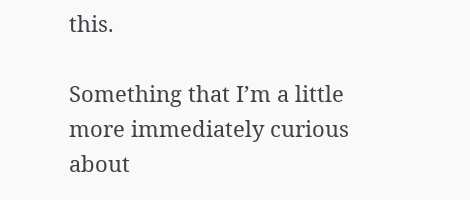this.

Something that I’m a little more immediately curious about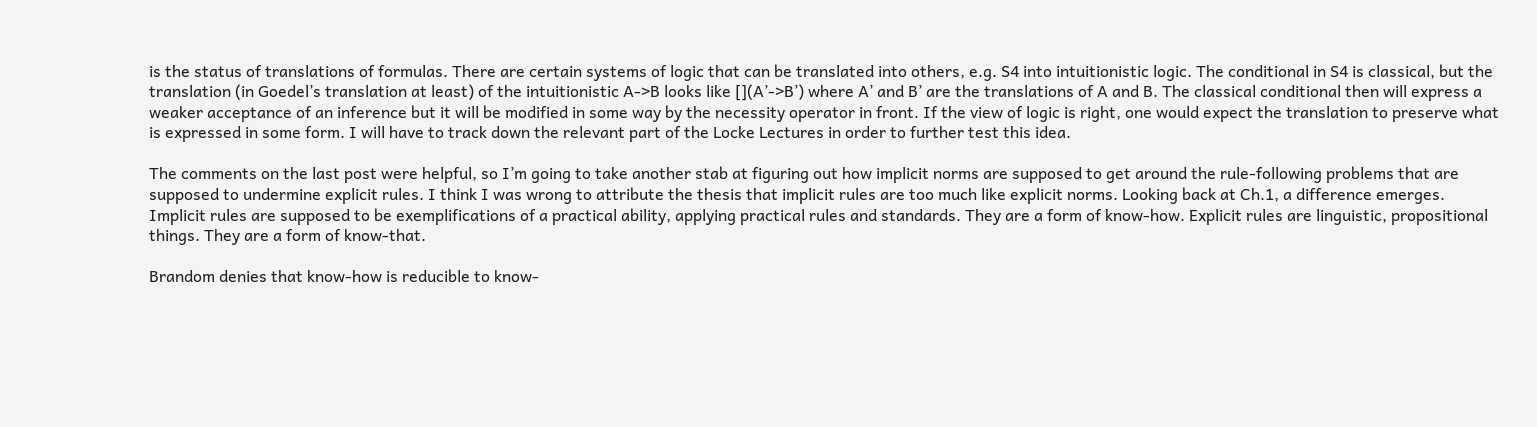is the status of translations of formulas. There are certain systems of logic that can be translated into others, e.g. S4 into intuitionistic logic. The conditional in S4 is classical, but the translation (in Goedel’s translation at least) of the intuitionistic A->B looks like [](A’->B’) where A’ and B’ are the translations of A and B. The classical conditional then will express a weaker acceptance of an inference but it will be modified in some way by the necessity operator in front. If the view of logic is right, one would expect the translation to preserve what is expressed in some form. I will have to track down the relevant part of the Locke Lectures in order to further test this idea.

The comments on the last post were helpful, so I’m going to take another stab at figuring out how implicit norms are supposed to get around the rule-following problems that are supposed to undermine explicit rules. I think I was wrong to attribute the thesis that implicit rules are too much like explicit norms. Looking back at Ch.1, a difference emerges. Implicit rules are supposed to be exemplifications of a practical ability, applying practical rules and standards. They are a form of know-how. Explicit rules are linguistic, propositional things. They are a form of know-that.

Brandom denies that know-how is reducible to know-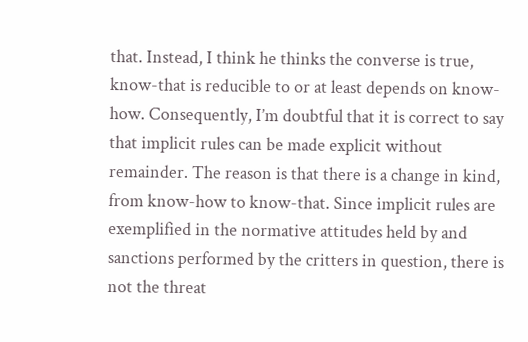that. Instead, I think he thinks the converse is true, know-that is reducible to or at least depends on know-how. Consequently, I’m doubtful that it is correct to say that implicit rules can be made explicit without remainder. The reason is that there is a change in kind, from know-how to know-that. Since implicit rules are exemplified in the normative attitudes held by and sanctions performed by the critters in question, there is not the threat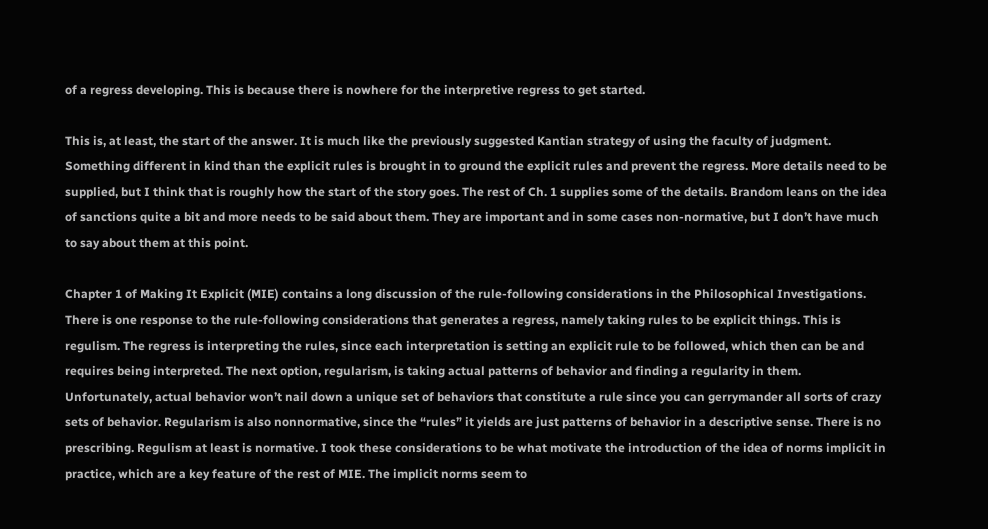of a regress developing. This is because there is nowhere for the interpretive regress to get started.

This is, at least, the start of the answer. It is much like the previously suggested Kantian strategy of using the faculty of judgment. Something different in kind than the explicit rules is brought in to ground the explicit rules and prevent the regress. More details need to be supplied, but I think that is roughly how the start of the story goes. The rest of Ch. 1 supplies some of the details. Brandom leans on the idea of sanctions quite a bit and more needs to be said about them. They are important and in some cases non-normative, but I don’t have much to say about them at this point.

Chapter 1 of Making It Explicit (MIE) contains a long discussion of the rule-following considerations in the Philosophical Investigations. There is one response to the rule-following considerations that generates a regress, namely taking rules to be explicit things. This is regulism. The regress is interpreting the rules, since each interpretation is setting an explicit rule to be followed, which then can be and requires being interpreted. The next option, regularism, is taking actual patterns of behavior and finding a regularity in them. Unfortunately, actual behavior won’t nail down a unique set of behaviors that constitute a rule since you can gerrymander all sorts of crazy sets of behavior. Regularism is also nonnormative, since the “rules” it yields are just patterns of behavior in a descriptive sense. There is no prescribing. Regulism at least is normative. I took these considerations to be what motivate the introduction of the idea of norms implicit in practice, which are a key feature of the rest of MIE. The implicit norms seem to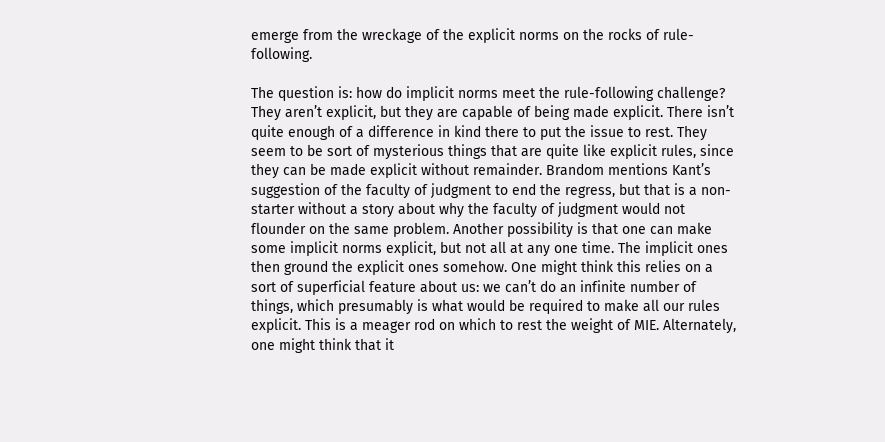emerge from the wreckage of the explicit norms on the rocks of rule-following.

The question is: how do implicit norms meet the rule-following challenge? They aren’t explicit, but they are capable of being made explicit. There isn’t quite enough of a difference in kind there to put the issue to rest. They seem to be sort of mysterious things that are quite like explicit rules, since they can be made explicit without remainder. Brandom mentions Kant’s suggestion of the faculty of judgment to end the regress, but that is a non-starter without a story about why the faculty of judgment would not flounder on the same problem. Another possibility is that one can make some implicit norms explicit, but not all at any one time. The implicit ones then ground the explicit ones somehow. One might think this relies on a sort of superficial feature about us: we can’t do an infinite number of things, which presumably is what would be required to make all our rules explicit. This is a meager rod on which to rest the weight of MIE. Alternately, one might think that it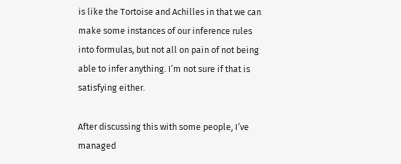is like the Tortoise and Achilles in that we can make some instances of our inference rules into formulas, but not all on pain of not being able to infer anything. I’m not sure if that is satisfying either.

After discussing this with some people, I’ve managed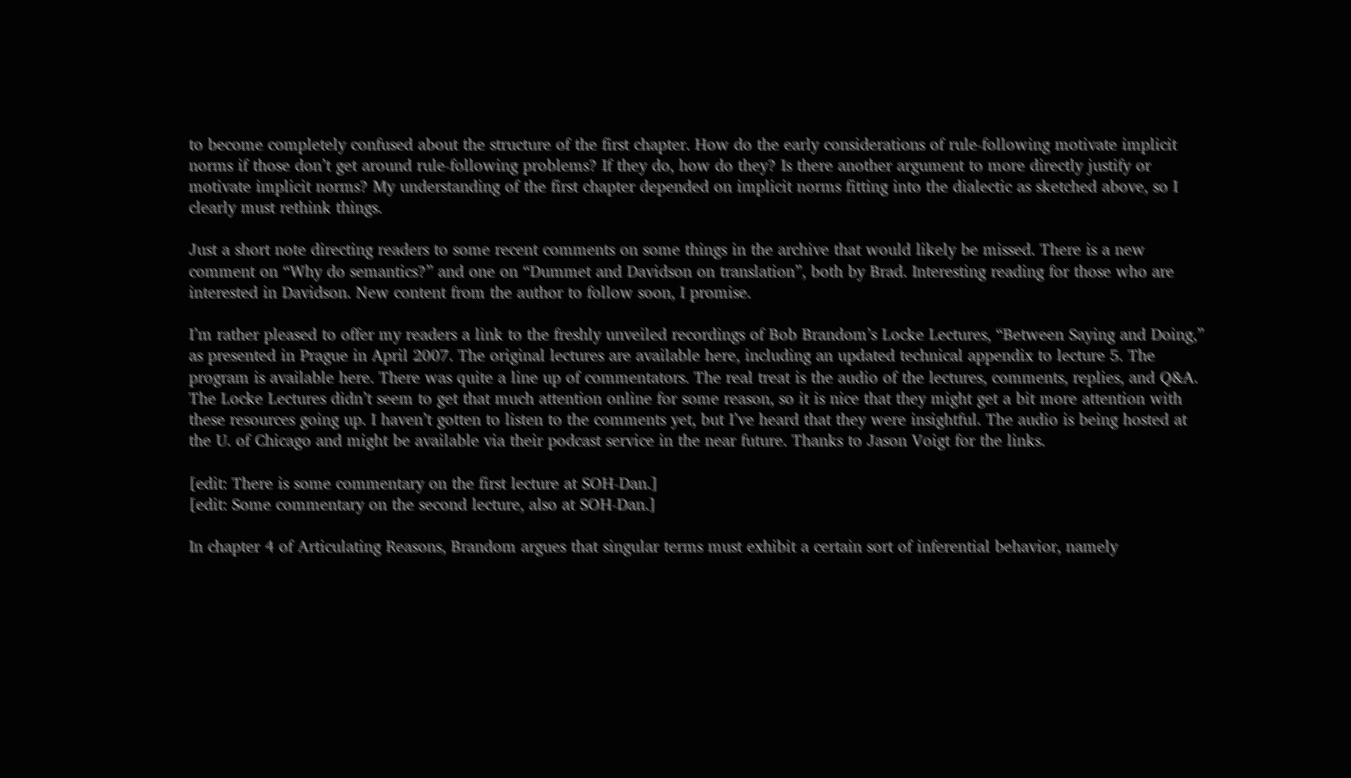to become completely confused about the structure of the first chapter. How do the early considerations of rule-following motivate implicit norms if those don’t get around rule-following problems? If they do, how do they? Is there another argument to more directly justify or motivate implicit norms? My understanding of the first chapter depended on implicit norms fitting into the dialectic as sketched above, so I clearly must rethink things.

Just a short note directing readers to some recent comments on some things in the archive that would likely be missed. There is a new comment on “Why do semantics?” and one on “Dummet and Davidson on translation”, both by Brad. Interesting reading for those who are interested in Davidson. New content from the author to follow soon, I promise.

I’m rather pleased to offer my readers a link to the freshly unveiled recordings of Bob Brandom’s Locke Lectures, “Between Saying and Doing,” as presented in Prague in April 2007. The original lectures are available here, including an updated technical appendix to lecture 5. The program is available here. There was quite a line up of commentators. The real treat is the audio of the lectures, comments, replies, and Q&A. The Locke Lectures didn’t seem to get that much attention online for some reason, so it is nice that they might get a bit more attention with these resources going up. I haven’t gotten to listen to the comments yet, but I’ve heard that they were insightful. The audio is being hosted at the U. of Chicago and might be available via their podcast service in the near future. Thanks to Jason Voigt for the links.

[edit: There is some commentary on the first lecture at SOH-Dan.]
[edit: Some commentary on the second lecture, also at SOH-Dan.]

In chapter 4 of Articulating Reasons, Brandom argues that singular terms must exhibit a certain sort of inferential behavior, namely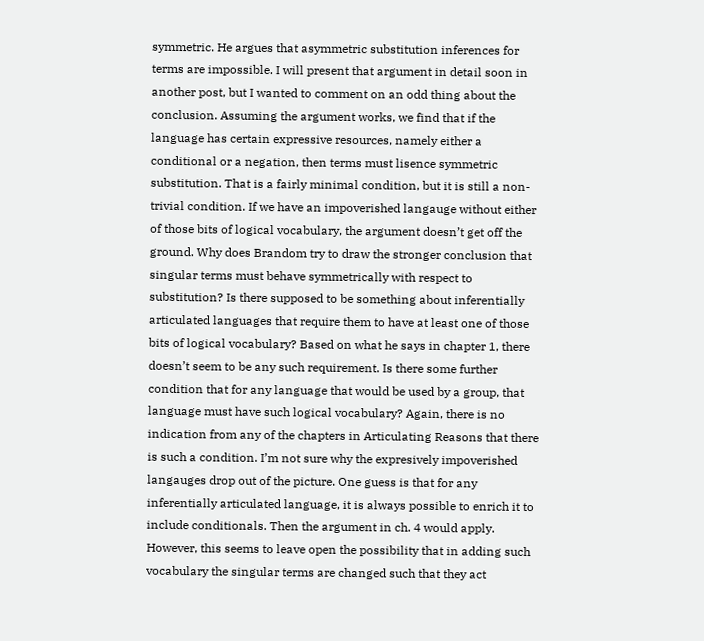symmetric. He argues that asymmetric substitution inferences for terms are impossible. I will present that argument in detail soon in another post, but I wanted to comment on an odd thing about the conclusion. Assuming the argument works, we find that if the language has certain expressive resources, namely either a conditional or a negation, then terms must lisence symmetric substitution. That is a fairly minimal condition, but it is still a non-trivial condition. If we have an impoverished langauge without either of those bits of logical vocabulary, the argument doesn’t get off the ground. Why does Brandom try to draw the stronger conclusion that singular terms must behave symmetrically with respect to substitution? Is there supposed to be something about inferentially articulated languages that require them to have at least one of those bits of logical vocabulary? Based on what he says in chapter 1, there doesn’t seem to be any such requirement. Is there some further condition that for any language that would be used by a group, that language must have such logical vocabulary? Again, there is no indication from any of the chapters in Articulating Reasons that there is such a condition. I’m not sure why the expresively impoverished langauges drop out of the picture. One guess is that for any inferentially articulated language, it is always possible to enrich it to include conditionals. Then the argument in ch. 4 would apply. However, this seems to leave open the possibility that in adding such vocabulary the singular terms are changed such that they act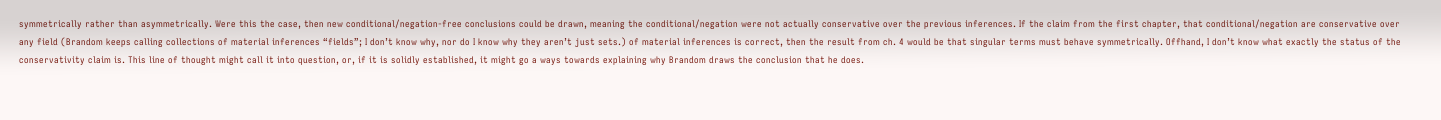symmetrically rather than asymmetrically. Were this the case, then new conditional/negation-free conclusions could be drawn, meaning the conditional/negation were not actually conservative over the previous inferences. If the claim from the first chapter, that conditional/negation are conservative over any field (Brandom keeps calling collections of material inferences “fields”; I don’t know why, nor do I know why they aren’t just sets.) of material inferences is correct, then the result from ch. 4 would be that singular terms must behave symmetrically. Offhand, I don’t know what exactly the status of the conservativity claim is. This line of thought might call it into question, or, if it is solidly established, it might go a ways towards explaining why Brandom draws the conclusion that he does.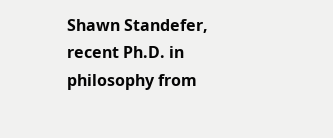Shawn Standefer, recent Ph.D. in philosophy from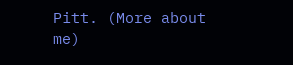Pitt. (More about me)